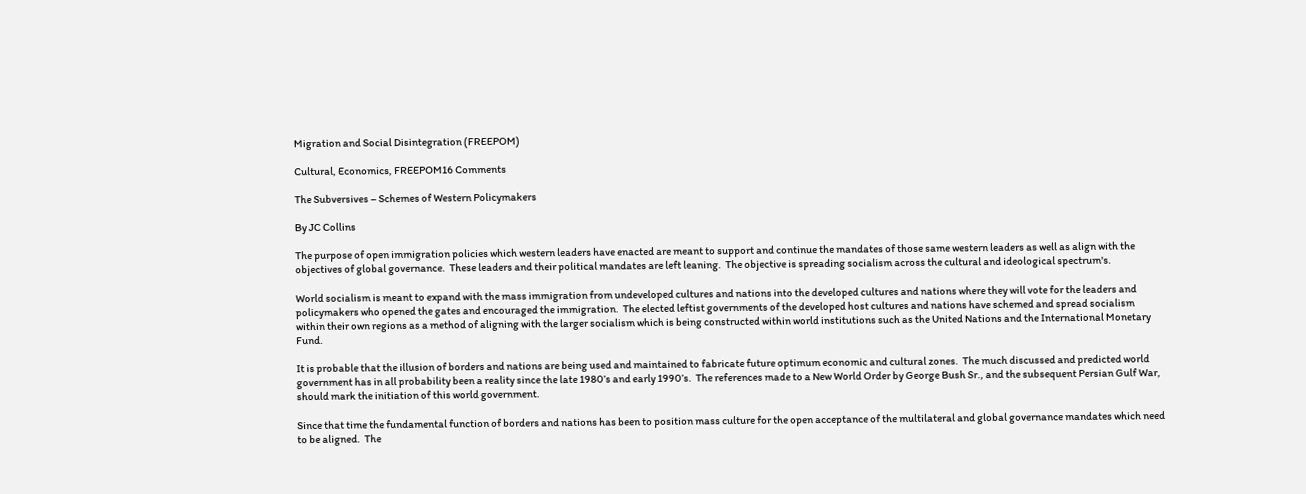Migration and Social Disintegration (FREEPOM)

Cultural, Economics, FREEPOM16 Comments

The Subversives – Schemes of Western Policymakers

By JC Collins

The purpose of open immigration policies which western leaders have enacted are meant to support and continue the mandates of those same western leaders as well as align with the objectives of global governance.  These leaders and their political mandates are left leaning.  The objective is spreading socialism across the cultural and ideological spectrum's.

World socialism is meant to expand with the mass immigration from undeveloped cultures and nations into the developed cultures and nations where they will vote for the leaders and policymakers who opened the gates and encouraged the immigration.  The elected leftist governments of the developed host cultures and nations have schemed and spread socialism within their own regions as a method of aligning with the larger socialism which is being constructed within world institutions such as the United Nations and the International Monetary Fund.

It is probable that the illusion of borders and nations are being used and maintained to fabricate future optimum economic and cultural zones.  The much discussed and predicted world government has in all probability been a reality since the late 1980’s and early 1990’s.  The references made to a New World Order by George Bush Sr., and the subsequent Persian Gulf War, should mark the initiation of this world government.

Since that time the fundamental function of borders and nations has been to position mass culture for the open acceptance of the multilateral and global governance mandates which need to be aligned.  The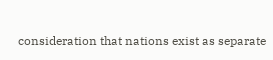consideration that nations exist as separate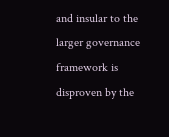and insular to the larger governance framework is disproven by the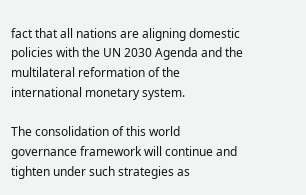fact that all nations are aligning domestic policies with the UN 2030 Agenda and the multilateral reformation of the international monetary system.

The consolidation of this world governance framework will continue and tighten under such strategies as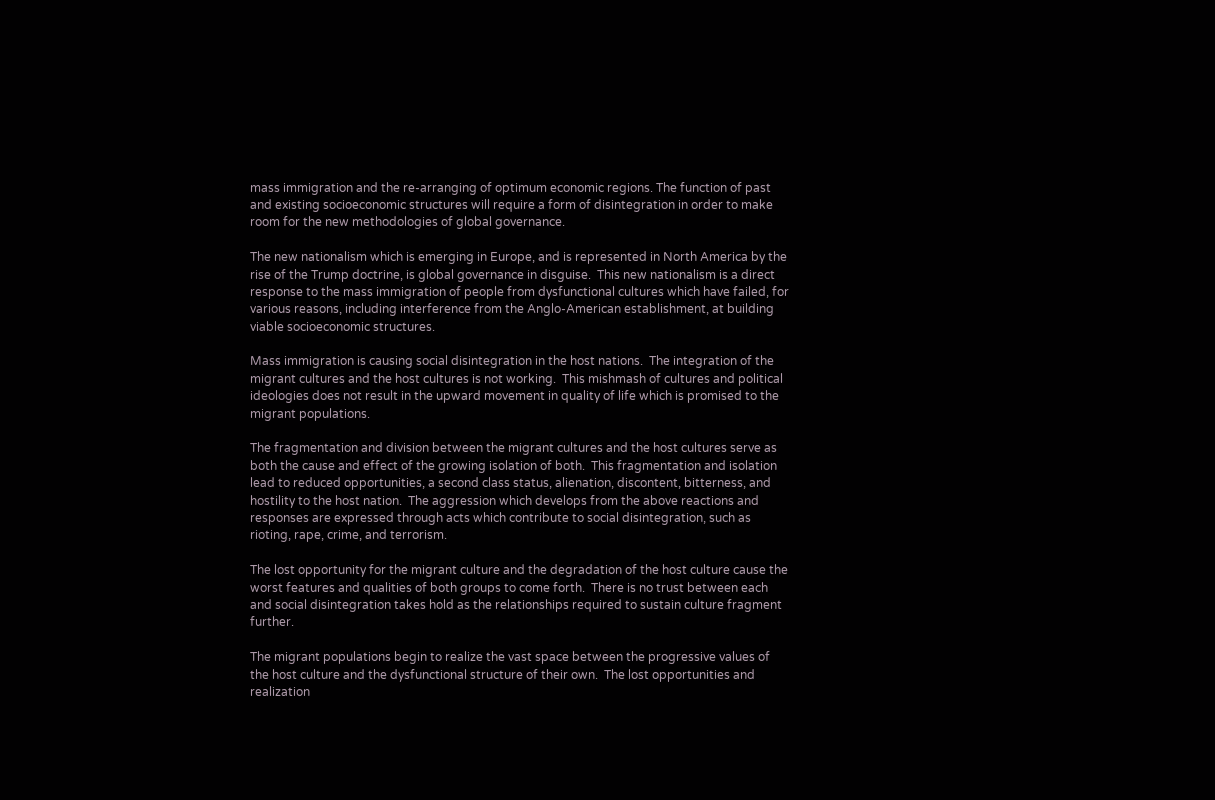mass immigration and the re-arranging of optimum economic regions. The function of past and existing socioeconomic structures will require a form of disintegration in order to make room for the new methodologies of global governance.

The new nationalism which is emerging in Europe, and is represented in North America by the rise of the Trump doctrine, is global governance in disguise.  This new nationalism is a direct response to the mass immigration of people from dysfunctional cultures which have failed, for various reasons, including interference from the Anglo-American establishment, at building viable socioeconomic structures.

Mass immigration is causing social disintegration in the host nations.  The integration of the migrant cultures and the host cultures is not working.  This mishmash of cultures and political ideologies does not result in the upward movement in quality of life which is promised to the migrant populations.

The fragmentation and division between the migrant cultures and the host cultures serve as both the cause and effect of the growing isolation of both.  This fragmentation and isolation lead to reduced opportunities, a second class status, alienation, discontent, bitterness, and hostility to the host nation.  The aggression which develops from the above reactions and responses are expressed through acts which contribute to social disintegration, such as rioting, rape, crime, and terrorism.

The lost opportunity for the migrant culture and the degradation of the host culture cause the worst features and qualities of both groups to come forth.  There is no trust between each and social disintegration takes hold as the relationships required to sustain culture fragment further.

The migrant populations begin to realize the vast space between the progressive values of the host culture and the dysfunctional structure of their own.  The lost opportunities and realization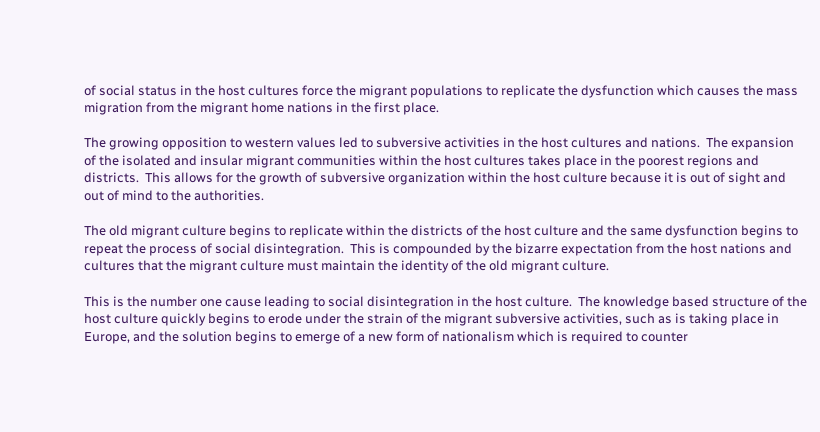of social status in the host cultures force the migrant populations to replicate the dysfunction which causes the mass migration from the migrant home nations in the first place.

The growing opposition to western values led to subversive activities in the host cultures and nations.  The expansion of the isolated and insular migrant communities within the host cultures takes place in the poorest regions and districts.  This allows for the growth of subversive organization within the host culture because it is out of sight and out of mind to the authorities.

The old migrant culture begins to replicate within the districts of the host culture and the same dysfunction begins to repeat the process of social disintegration.  This is compounded by the bizarre expectation from the host nations and cultures that the migrant culture must maintain the identity of the old migrant culture.

This is the number one cause leading to social disintegration in the host culture.  The knowledge based structure of the host culture quickly begins to erode under the strain of the migrant subversive activities, such as is taking place in Europe, and the solution begins to emerge of a new form of nationalism which is required to counter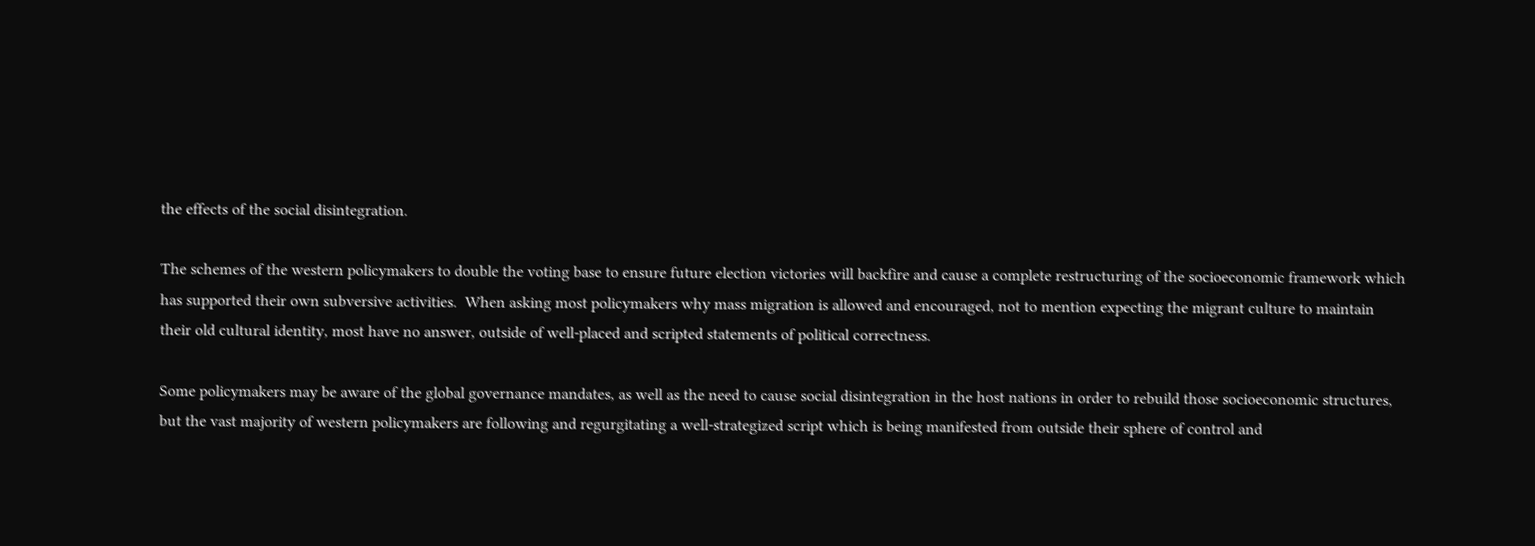the effects of the social disintegration.

The schemes of the western policymakers to double the voting base to ensure future election victories will backfire and cause a complete restructuring of the socioeconomic framework which has supported their own subversive activities.  When asking most policymakers why mass migration is allowed and encouraged, not to mention expecting the migrant culture to maintain their old cultural identity, most have no answer, outside of well-placed and scripted statements of political correctness.

Some policymakers may be aware of the global governance mandates, as well as the need to cause social disintegration in the host nations in order to rebuild those socioeconomic structures, but the vast majority of western policymakers are following and regurgitating a well-strategized script which is being manifested from outside their sphere of control and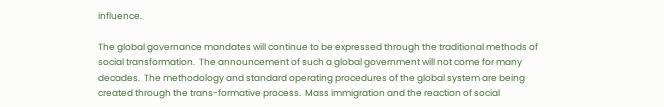influence.

The global governance mandates will continue to be expressed through the traditional methods of social transformation.  The announcement of such a global government will not come for many decades.  The methodology and standard operating procedures of the global system are being created through the trans-formative process.  Mass immigration and the reaction of social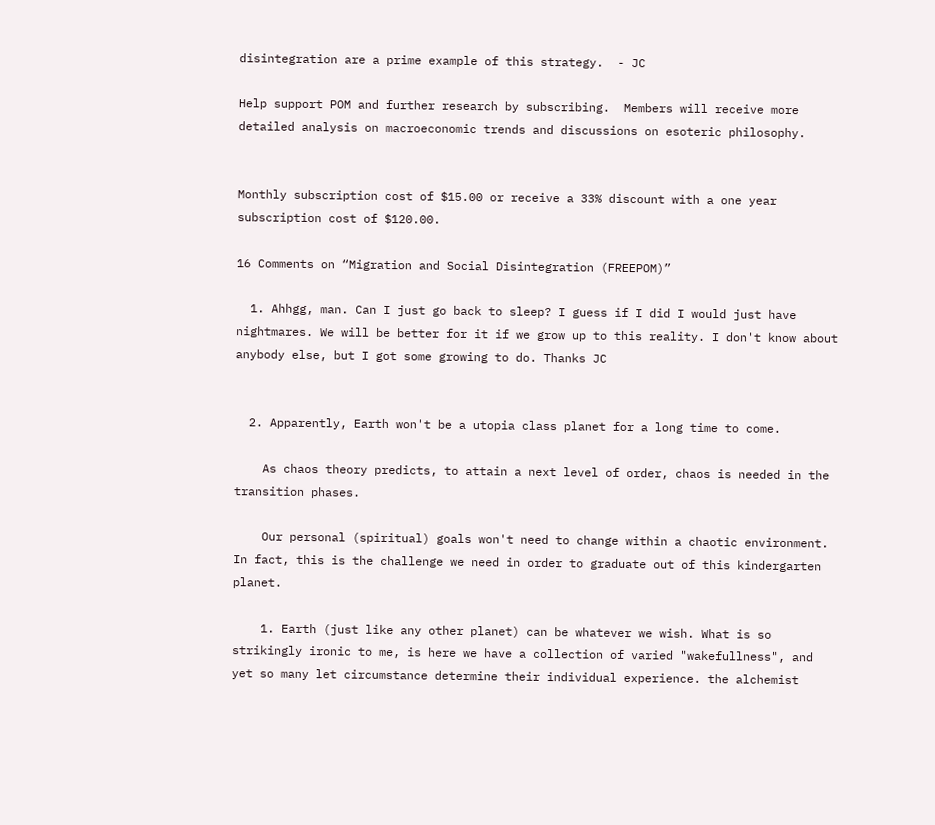disintegration are a prime example of this strategy.  - JC

Help support POM and further research by subscribing.  Members will receive more detailed analysis on macroeconomic trends and discussions on esoteric philosophy.


Monthly subscription cost of $15.00 or receive a 33% discount with a one year subscription cost of $120.00.

16 Comments on “Migration and Social Disintegration (FREEPOM)”

  1. Ahhgg, man. Can I just go back to sleep? I guess if I did I would just have nightmares. We will be better for it if we grow up to this reality. I don't know about anybody else, but I got some growing to do. Thanks JC


  2. Apparently, Earth won't be a utopia class planet for a long time to come.

    As chaos theory predicts, to attain a next level of order, chaos is needed in the transition phases.

    Our personal (spiritual) goals won't need to change within a chaotic environment. In fact, this is the challenge we need in order to graduate out of this kindergarten planet.

    1. Earth (just like any other planet) can be whatever we wish. What is so strikingly ironic to me, is here we have a collection of varied "wakefullness", and yet so many let circumstance determine their individual experience. the alchemist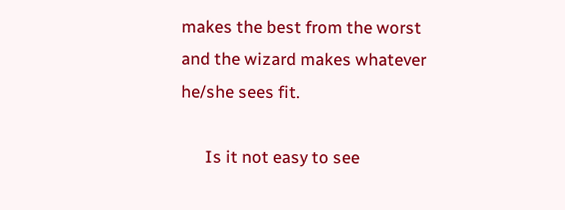makes the best from the worst and the wizard makes whatever he/she sees fit.

      Is it not easy to see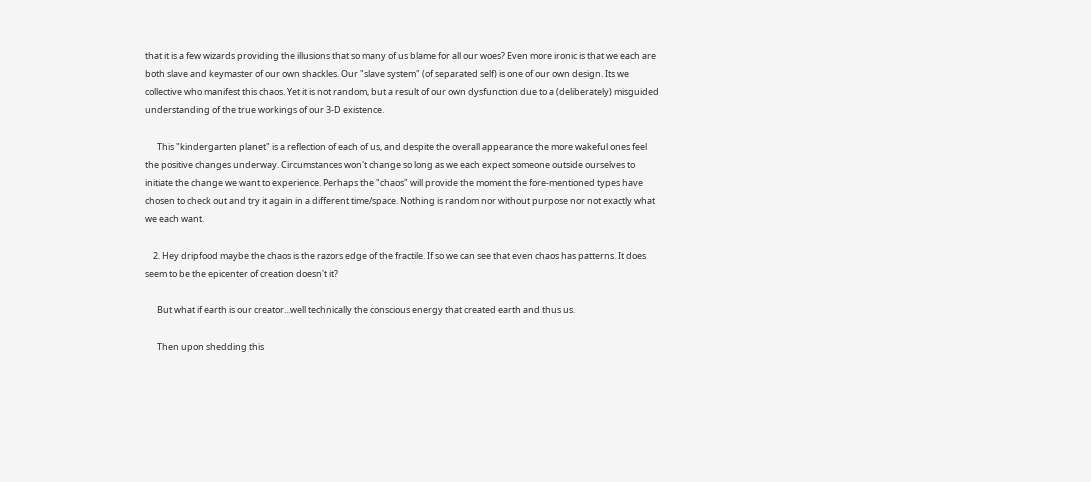that it is a few wizards providing the illusions that so many of us blame for all our woes? Even more ironic is that we each are both slave and keymaster of our own shackles. Our "slave system" (of separated self) is one of our own design. Its we collective who manifest this chaos. Yet it is not random, but a result of our own dysfunction due to a (deliberately) misguided understanding of the true workings of our 3-D existence.

      This "kindergarten planet" is a reflection of each of us, and despite the overall appearance the more wakeful ones feel the positive changes underway. Circumstances won't change so long as we each expect someone outside ourselves to initiate the change we want to experience. Perhaps the "chaos" will provide the moment the fore-mentioned types have chosen to check out and try it again in a different time/space. Nothing is random nor without purpose nor not exactly what we each want.

    2. Hey dripfood maybe the chaos is the razors edge of the fractile. If so we can see that even chaos has patterns. It does seem to be the epicenter of creation doesn't it?

      But what if earth is our creator...well technically the conscious energy that created earth and thus us.

      Then upon shedding this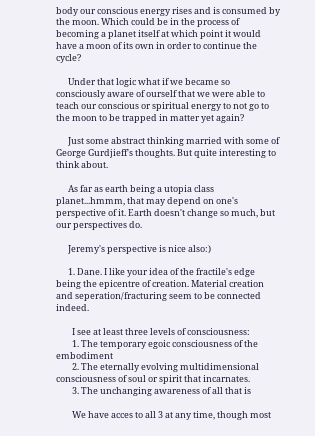body our conscious energy rises and is consumed by the moon. Which could be in the process of becoming a planet itself at which point it would have a moon of its own in order to continue the cycle?

      Under that logic what if we became so consciously aware of ourself that we were able to teach our conscious or spiritual energy to not go to the moon to be trapped in matter yet again?

      Just some abstract thinking married with some of George Gurdjieff's thoughts. But quite interesting to think about.

      As far as earth being a utopia class planet...hmmm, that may depend on one's perspective of it. Earth doesn't change so much, but our perspectives do.

      Jeremy's perspective is nice also:)

      1. Dane. I like your idea of the fractile's edge being the epicentre of creation. Material creation and seperation/fracturing seem to be connected indeed.

        I see at least three levels of consciousness:
        1. The temporary egoic consciousness of the embodiment
        2. The eternally evolving multidimensional consciousness of soul or spirit that incarnates.
        3. The unchanging awareness of all that is

        We have acces to all 3 at any time, though most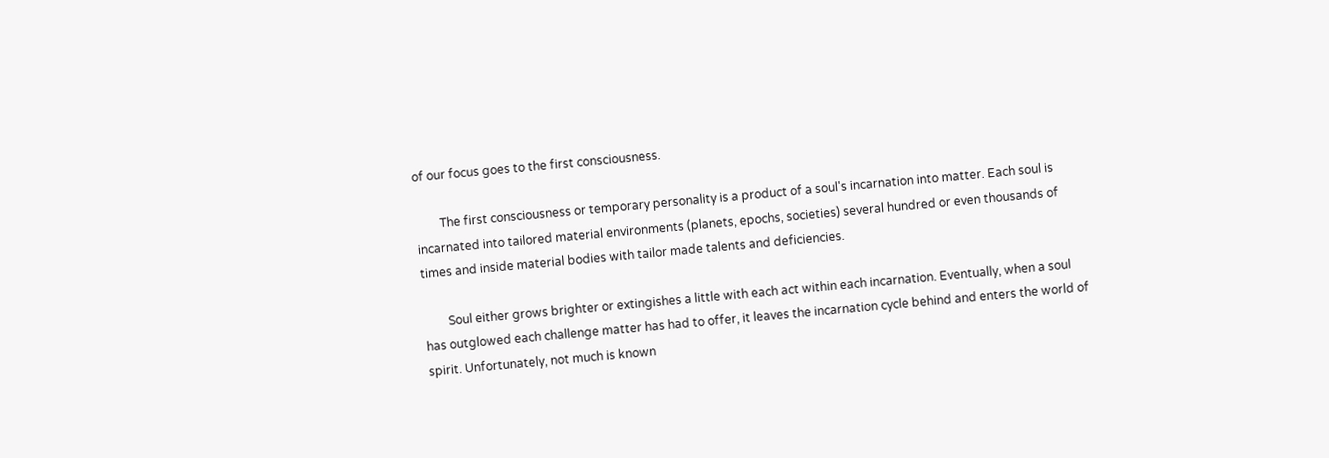of our focus goes to the first consciousness.

        The first consciousness or temporary personality is a product of a soul's incarnation into matter. Each soul is incarnated into tailored material environments (planets, epochs, societies) several hundred or even thousands of times and inside material bodies with tailor made talents and deficiencies.

        Soul either grows brighter or extingishes a little with each act within each incarnation. Eventually, when a soul has outglowed each challenge matter has had to offer, it leaves the incarnation cycle behind and enters the world of spirit. Unfortunately, not much is known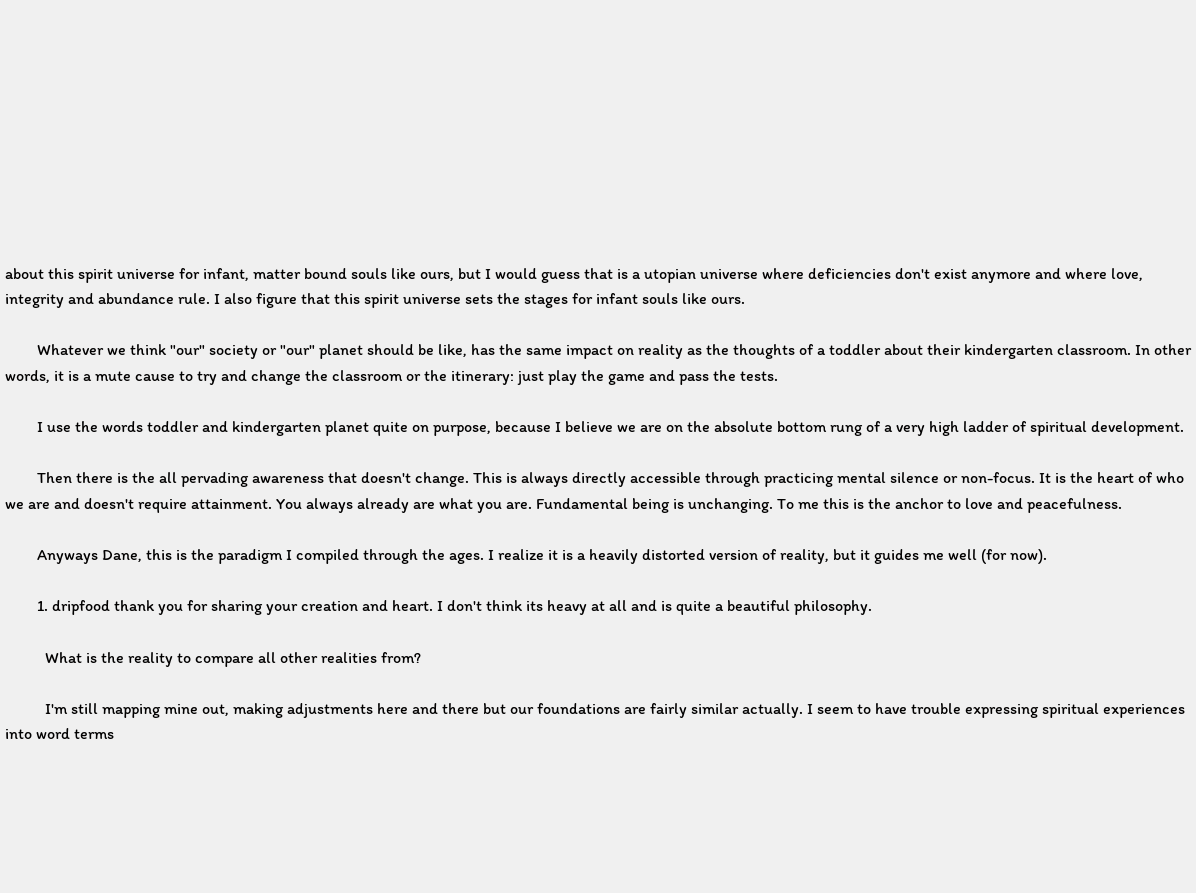about this spirit universe for infant, matter bound souls like ours, but I would guess that is a utopian universe where deficiencies don't exist anymore and where love, integrity and abundance rule. I also figure that this spirit universe sets the stages for infant souls like ours.

        Whatever we think "our" society or "our" planet should be like, has the same impact on reality as the thoughts of a toddler about their kindergarten classroom. In other words, it is a mute cause to try and change the classroom or the itinerary: just play the game and pass the tests.

        I use the words toddler and kindergarten planet quite on purpose, because I believe we are on the absolute bottom rung of a very high ladder of spiritual development.

        Then there is the all pervading awareness that doesn't change. This is always directly accessible through practicing mental silence or non-focus. It is the heart of who we are and doesn't require attainment. You always already are what you are. Fundamental being is unchanging. To me this is the anchor to love and peacefulness.

        Anyways Dane, this is the paradigm I compiled through the ages. I realize it is a heavily distorted version of reality, but it guides me well (for now).

        1. dripfood thank you for sharing your creation and heart. I don't think its heavy at all and is quite a beautiful philosophy.

          What is the reality to compare all other realities from?

          I'm still mapping mine out, making adjustments here and there but our foundations are fairly similar actually. I seem to have trouble expressing spiritual experiences into word terms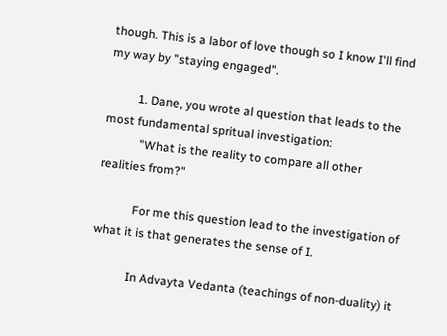though. This is a labor of love though so I know I'll find my way by "staying engaged".

          1. Dane, you wrote al question that leads to the most fundamental spritual investigation:
            "What is the reality to compare all other realities from?"

            For me this question lead to the investigation of what it is that generates the sense of I.

            In Advayta Vedanta (teachings of non-duality) it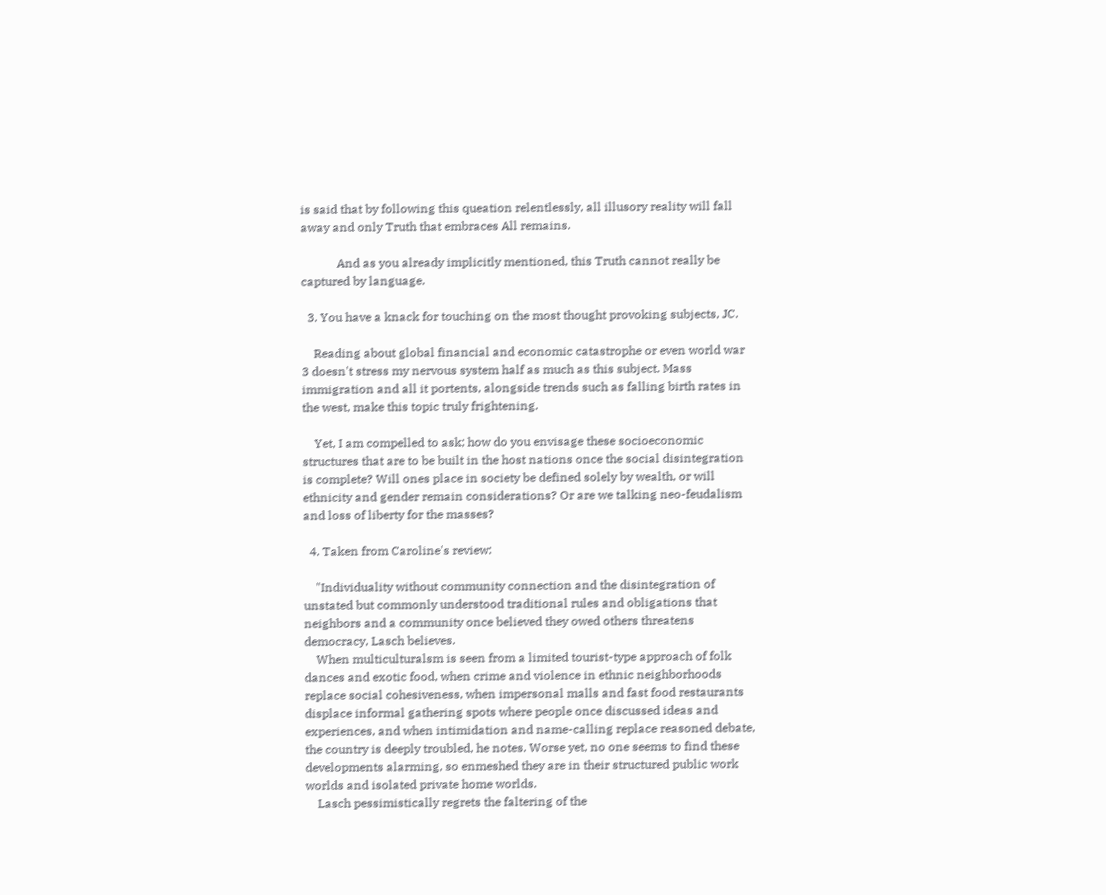is said that by following this queation relentlessly, all illusory reality will fall away and only Truth that embraces All remains.

            And as you already implicitly mentioned, this Truth cannot really be captured by language.

  3. You have a knack for touching on the most thought provoking subjects, JC.

    Reading about global financial and economic catastrophe or even world war 3 doesn't stress my nervous system half as much as this subject. Mass immigration and all it portents, alongside trends such as falling birth rates in the west, make this topic truly frightening.

    Yet, I am compelled to ask; how do you envisage these socioeconomic structures that are to be built in the host nations once the social disintegration is complete? Will ones place in society be defined solely by wealth, or will ethnicity and gender remain considerations? Or are we talking neo-feudalism and loss of liberty for the masses?

  4. Taken from Caroline's review:

    "Individuality without community connection and the disintegration of unstated but commonly understood traditional rules and obligations that neighbors and a community once believed they owed others threatens democracy, Lasch believes.
    When multiculturalsm is seen from a limited tourist-type approach of folk dances and exotic food, when crime and violence in ethnic neighborhoods replace social cohesiveness, when impersonal malls and fast food restaurants displace informal gathering spots where people once discussed ideas and experiences, and when intimidation and name-calling replace reasoned debate, the country is deeply troubled, he notes. Worse yet, no one seems to find these developments alarming, so enmeshed they are in their structured public work worlds and isolated private home worlds.
    Lasch pessimistically regrets the faltering of the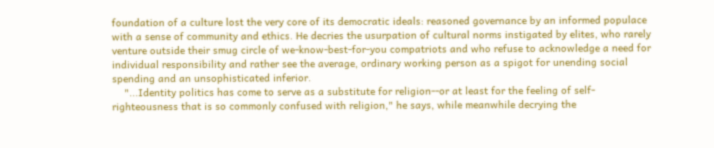foundation of a culture lost the very core of its democratic ideals: reasoned governance by an informed populace with a sense of community and ethics. He decries the usurpation of cultural norms instigated by elites, who rarely venture outside their smug circle of we-know-best-for-you compatriots and who refuse to acknowledge a need for individual responsibility and rather see the average, ordinary working person as a spigot for unending social spending and an unsophisticated inferior.
    "...Identity politics has come to serve as a substitute for religion--or at least for the feeling of self-righteousness that is so commonly confused with religion," he says, while meanwhile decrying the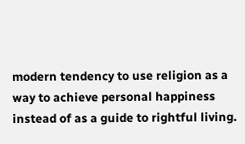modern tendency to use religion as a way to achieve personal happiness instead of as a guide to rightful living.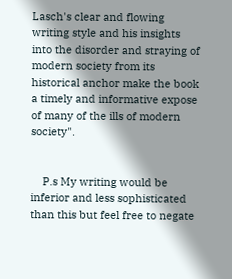Lasch's clear and flowing writing style and his insights into the disorder and straying of modern society from its historical anchor make the book a timely and informative expose of many of the ills of modern society".


    P.s My writing would be inferior and less sophisticated than this but feel free to negate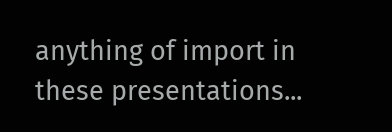anything of import in these presentations...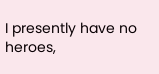I presently have no heroes,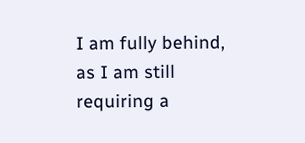I am fully behind, as I am still requiring a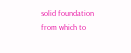solid foundation from which to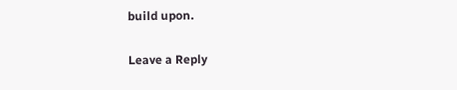build upon.

Leave a Reply